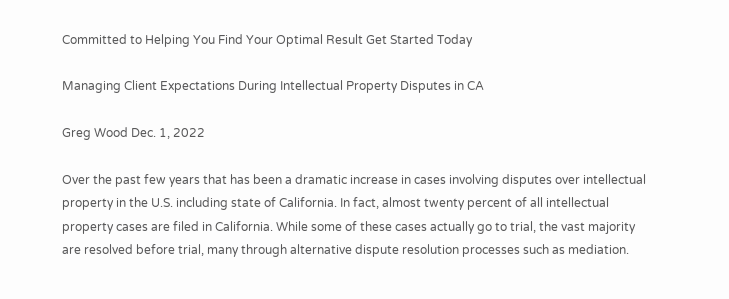Committed to Helping You Find Your Optimal Result Get Started Today

Managing Client Expectations During Intellectual Property Disputes in CA

Greg Wood Dec. 1, 2022

Over the past few years that has been a dramatic increase in cases involving disputes over intellectual property in the U.S. including state of California. In fact, almost twenty percent of all intellectual property cases are filed in California. While some of these cases actually go to trial, the vast majority are resolved before trial, many through alternative dispute resolution processes such as mediation.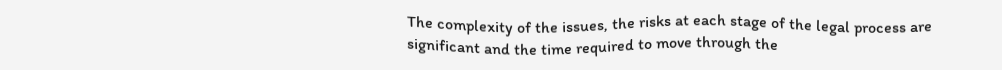The complexity of the issues, the risks at each stage of the legal process are significant and the time required to move through the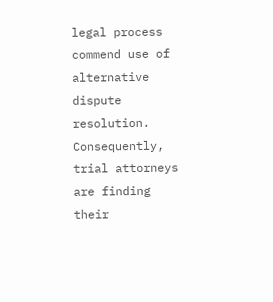legal process commend use of alternative dispute resolution. Consequently, trial attorneys are finding their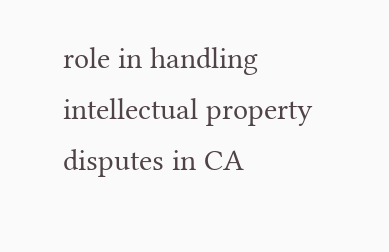role in handling intellectual property disputes in CA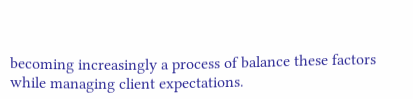becoming increasingly a process of balance these factors while managing client expectations.